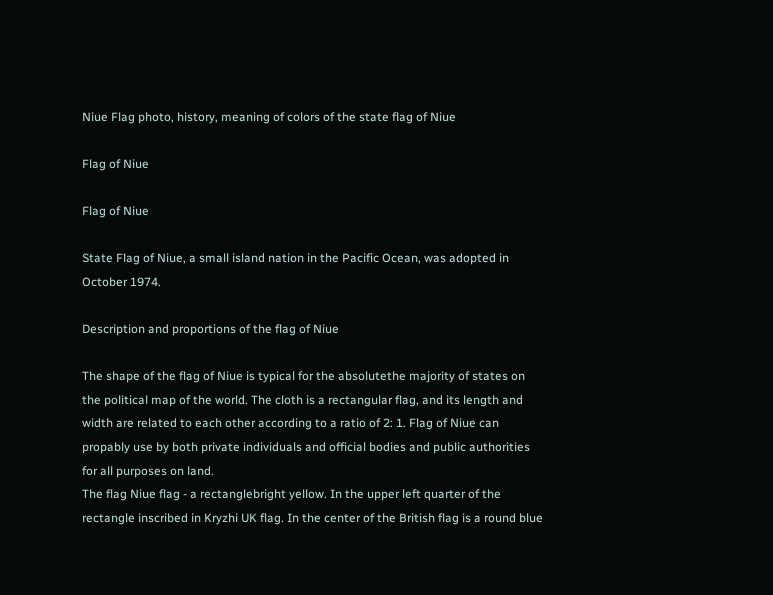Niue Flag photo, history, meaning of colors of the state flag of Niue

Flag of Niue

Flag of Niue

State Flag of Niue, a small island nation in the Pacific Ocean, was adopted in October 1974.

Description and proportions of the flag of Niue

The shape of the flag of Niue is typical for the absolutethe majority of states on the political map of the world. The cloth is a rectangular flag, and its length and width are related to each other according to a ratio of 2: 1. Flag of Niue can propably use by both private individuals and official bodies and public authorities for all purposes on land.
The flag Niue flag - a rectanglebright yellow. In the upper left quarter of the rectangle inscribed in Kryzhi UK flag. In the center of the British flag is a round blue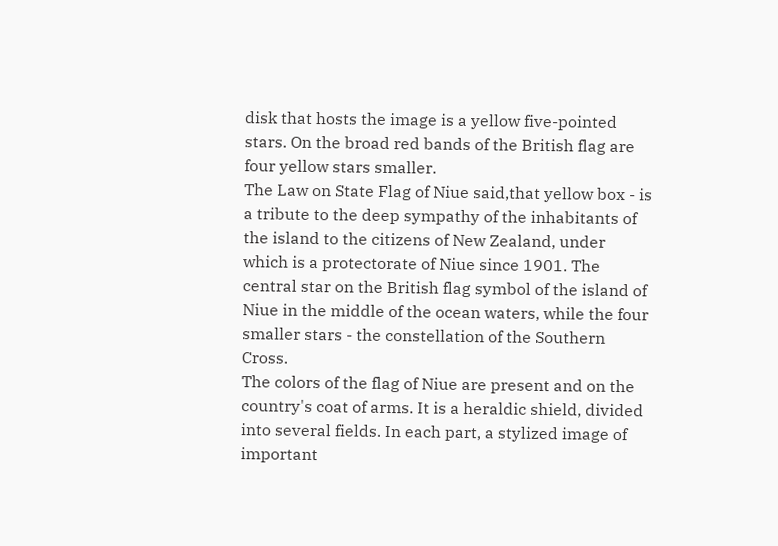disk that hosts the image is a yellow five-pointed stars. On the broad red bands of the British flag are four yellow stars smaller.
The Law on State Flag of Niue said,that yellow box - is a tribute to the deep sympathy of the inhabitants of the island to the citizens of New Zealand, under which is a protectorate of Niue since 1901. The central star on the British flag symbol of the island of Niue in the middle of the ocean waters, while the four smaller stars - the constellation of the Southern Cross.
The colors of the flag of Niue are present and on the country's coat of arms. It is a heraldic shield, divided into several fields. In each part, a stylized image of important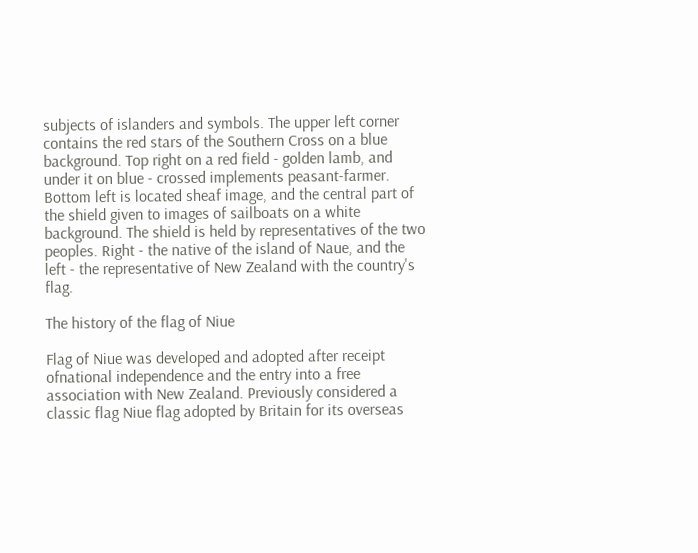subjects of islanders and symbols. The upper left corner contains the red stars of the Southern Cross on a blue background. Top right on a red field - golden lamb, and under it on blue - crossed implements peasant-farmer. Bottom left is located sheaf image, and the central part of the shield given to images of sailboats on a white background. The shield is held by representatives of the two peoples. Right - the native of the island of Naue, and the left - the representative of New Zealand with the country's flag.

The history of the flag of Niue

Flag of Niue was developed and adopted after receipt ofnational independence and the entry into a free association with New Zealand. Previously considered a classic flag Niue flag adopted by Britain for its overseas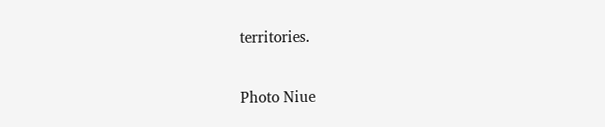territories.

Photo Niue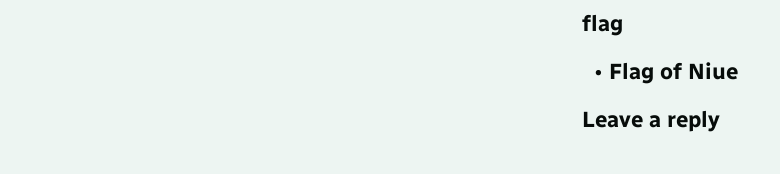flag

  • Flag of Niue

Leave a reply